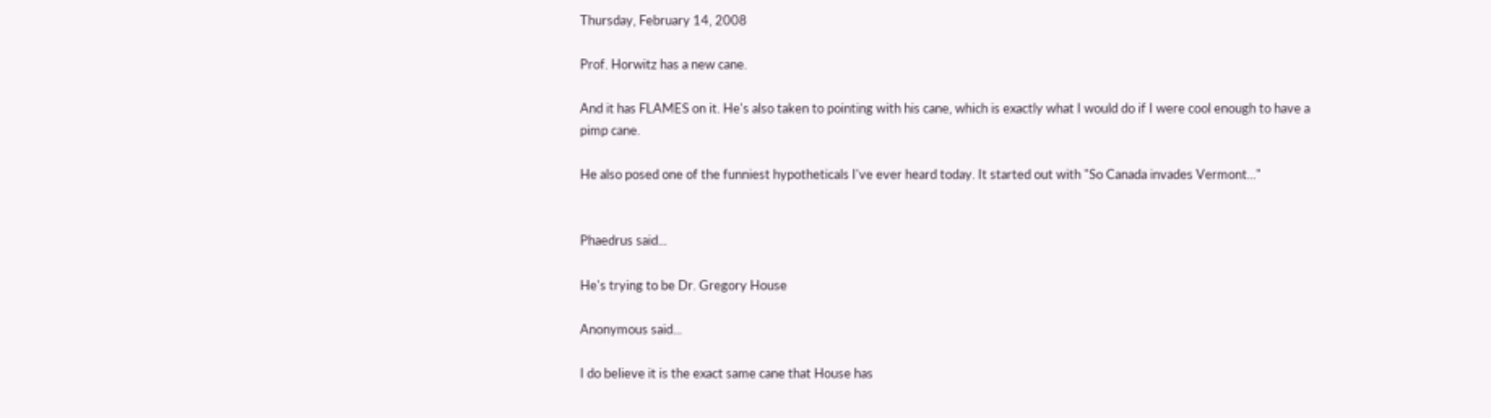Thursday, February 14, 2008

Prof. Horwitz has a new cane.

And it has FLAMES on it. He's also taken to pointing with his cane, which is exactly what I would do if I were cool enough to have a pimp cane.

He also posed one of the funniest hypotheticals I've ever heard today. It started out with "So Canada invades Vermont..."


Phaedrus said...

He's trying to be Dr. Gregory House

Anonymous said...

I do believe it is the exact same cane that House has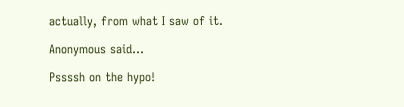actually, from what I saw of it.

Anonymous said...

Pssssh on the hypo!